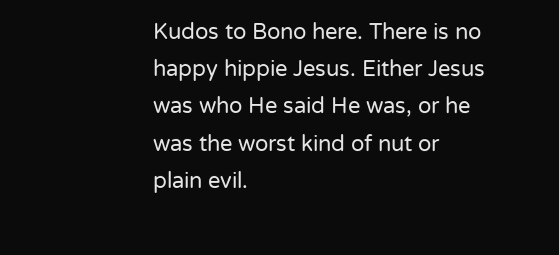Kudos to Bono here. There is no happy hippie Jesus. Either Jesus was who He said He was, or he was the worst kind of nut or plain evil.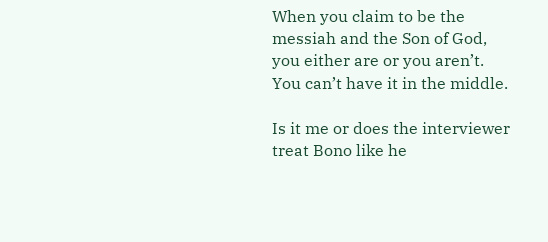When you claim to be the messiah and the Son of God, you either are or you aren’t. You can’t have it in the middle.

Is it me or does the interviewer treat Bono like he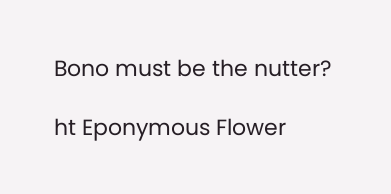Bono must be the nutter?

ht Eponymous Flower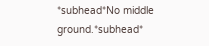*subhead*No middle ground.*subhead*